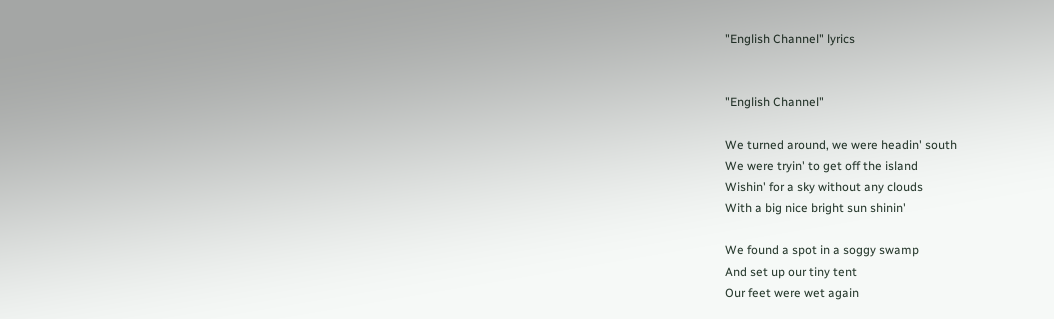"English Channel" lyrics


"English Channel"

We turned around, we were headin' south
We were tryin' to get off the island
Wishin' for a sky without any clouds
With a big nice bright sun shinin'

We found a spot in a soggy swamp
And set up our tiny tent
Our feet were wet again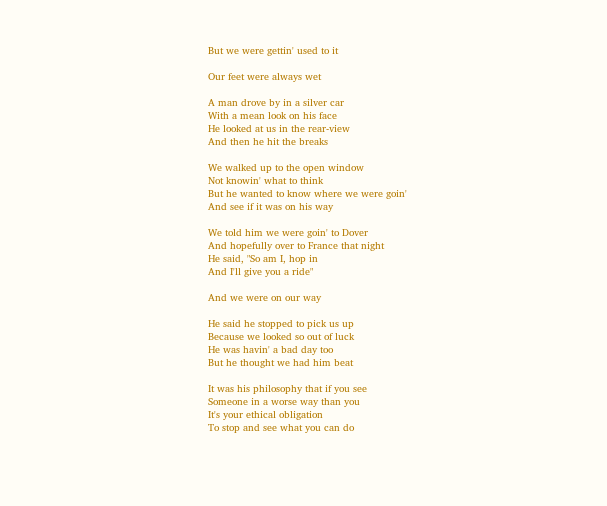But we were gettin' used to it

Our feet were always wet

A man drove by in a silver car
With a mean look on his face
He looked at us in the rear-view
And then he hit the breaks

We walked up to the open window
Not knowin' what to think
But he wanted to know where we were goin'
And see if it was on his way

We told him we were goin' to Dover
And hopefully over to France that night
He said, "So am I, hop in
And I'll give you a ride"

And we were on our way

He said he stopped to pick us up
Because we looked so out of luck
He was havin' a bad day too
But he thought we had him beat

It was his philosophy that if you see
Someone in a worse way than you
It's your ethical obligation
To stop and see what you can do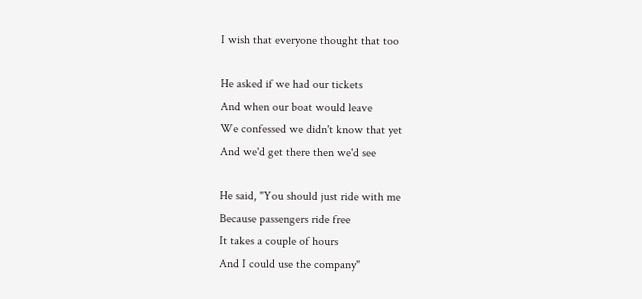I wish that everyone thought that too

He asked if we had our tickets
And when our boat would leave
We confessed we didn't know that yet
And we'd get there then we'd see

He said, "You should just ride with me
Because passengers ride free
It takes a couple of hours
And I could use the company"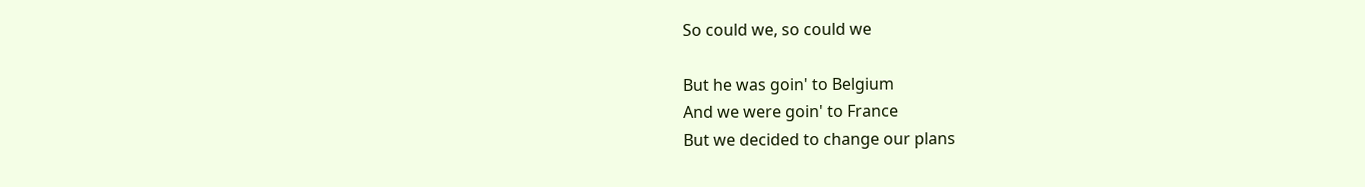So could we, so could we

But he was goin' to Belgium
And we were goin' to France
But we decided to change our plans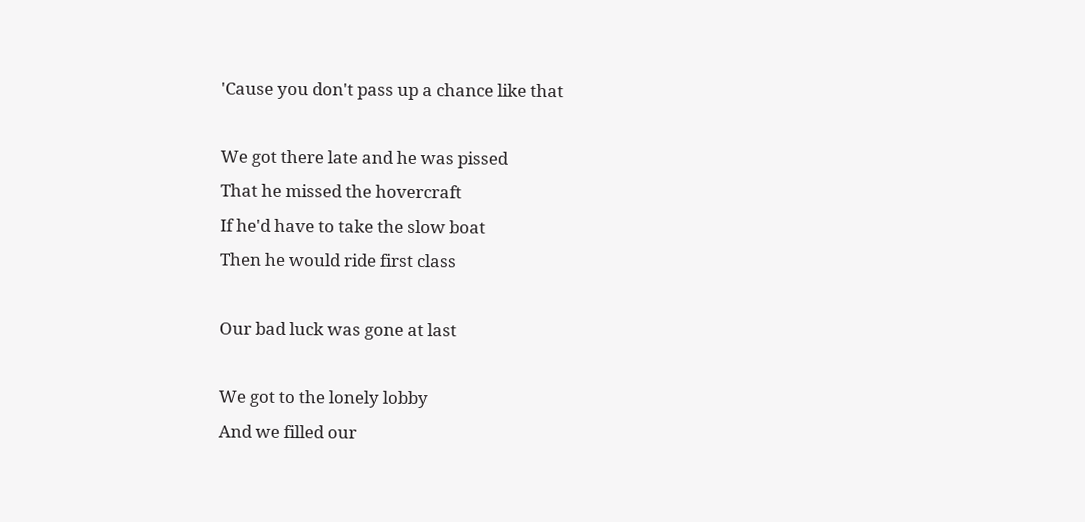'Cause you don't pass up a chance like that

We got there late and he was pissed
That he missed the hovercraft
If he'd have to take the slow boat
Then he would ride first class

Our bad luck was gone at last

We got to the lonely lobby
And we filled our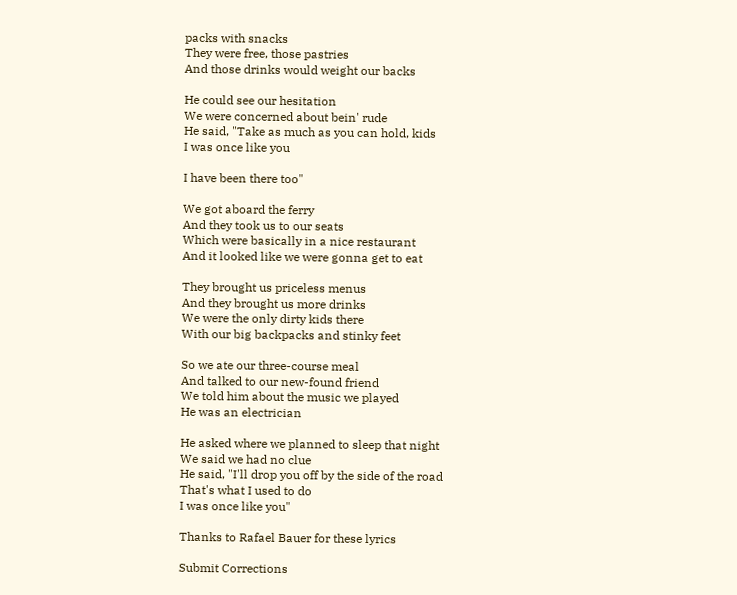packs with snacks
They were free, those pastries
And those drinks would weight our backs

He could see our hesitation
We were concerned about bein' rude
He said, "Take as much as you can hold, kids
I was once like you

I have been there too"

We got aboard the ferry
And they took us to our seats
Which were basically in a nice restaurant
And it looked like we were gonna get to eat

They brought us priceless menus
And they brought us more drinks
We were the only dirty kids there
With our big backpacks and stinky feet

So we ate our three-course meal
And talked to our new-found friend
We told him about the music we played
He was an electrician

He asked where we planned to sleep that night
We said we had no clue
He said, "I'll drop you off by the side of the road
That's what I used to do
I was once like you"

Thanks to Rafael Bauer for these lyrics

Submit Corrections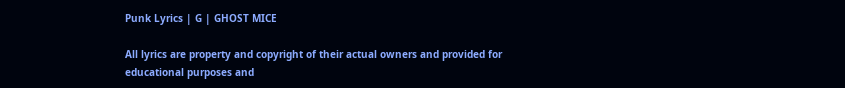Punk Lyrics | G | GHOST MICE

All lyrics are property and copyright of their actual owners and provided for educational purposes and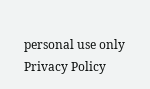personal use only
Privacy Policy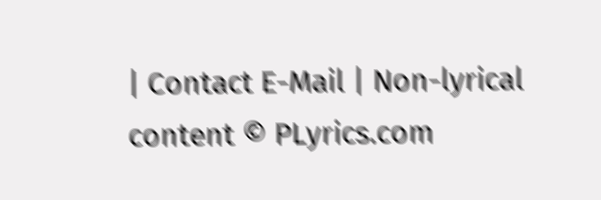| Contact E-Mail | Non-lyrical content © PLyrics.com